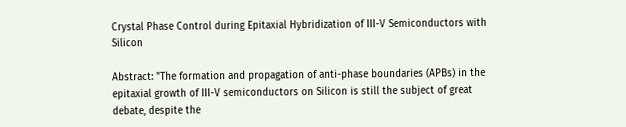Crystal Phase Control during Epitaxial Hybridization of III-V Semiconductors with Silicon

Abstract: "The formation and propagation of anti-phase boundaries (APBs) in the epitaxial growth of III-V semiconductors on Silicon is still the subject of great debate, despite the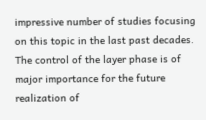impressive number of studies focusing on this topic in the last past decades. The control of the layer phase is of major importance for the future realization of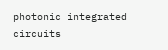photonic integrated circuits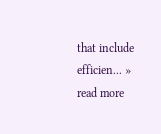that include efficien... » read more